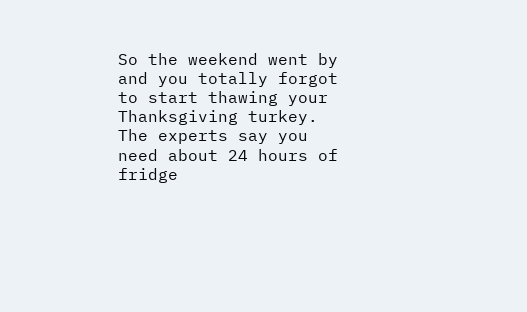So the weekend went by and you totally forgot to start thawing your Thanksgiving turkey. The experts say you need about 24 hours of fridge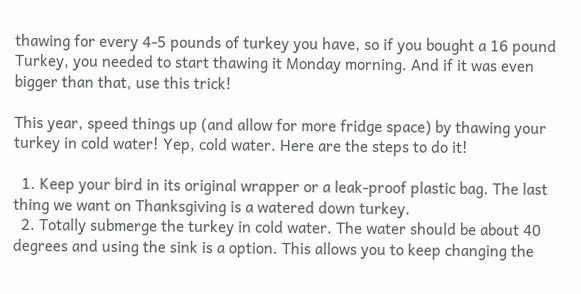thawing for every 4-5 pounds of turkey you have, so if you bought a 16 pound Turkey, you needed to start thawing it Monday morning. And if it was even bigger than that, use this trick!

This year, speed things up (and allow for more fridge space) by thawing your turkey in cold water! Yep, cold water. Here are the steps to do it!

  1. Keep your bird in its original wrapper or a leak-proof plastic bag. The last thing we want on Thanksgiving is a watered down turkey.
  2. Totally submerge the turkey in cold water. The water should be about 40 degrees and using the sink is a option. This allows you to keep changing the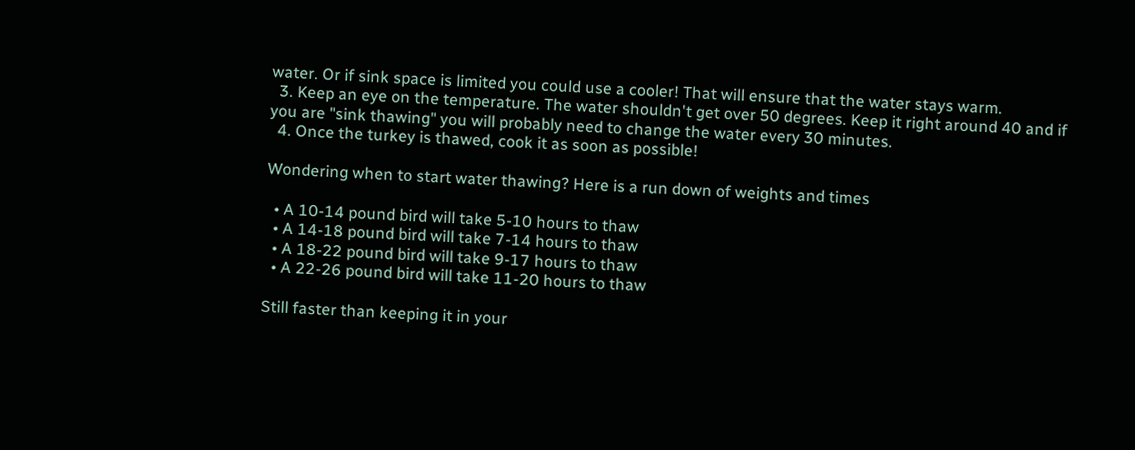water. Or if sink space is limited you could use a cooler! That will ensure that the water stays warm.
  3. Keep an eye on the temperature. The water shouldn't get over 50 degrees. Keep it right around 40 and if you are "sink thawing" you will probably need to change the water every 30 minutes.
  4. Once the turkey is thawed, cook it as soon as possible!

Wondering when to start water thawing? Here is a run down of weights and times

  • A 10-14 pound bird will take 5-10 hours to thaw
  • A 14-18 pound bird will take 7-14 hours to thaw
  • A 18-22 pound bird will take 9-17 hours to thaw
  • A 22-26 pound bird will take 11-20 hours to thaw

Still faster than keeping it in your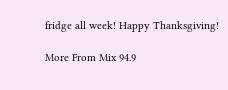fridge all week! Happy Thanksgiving!

More From Mix 94.9